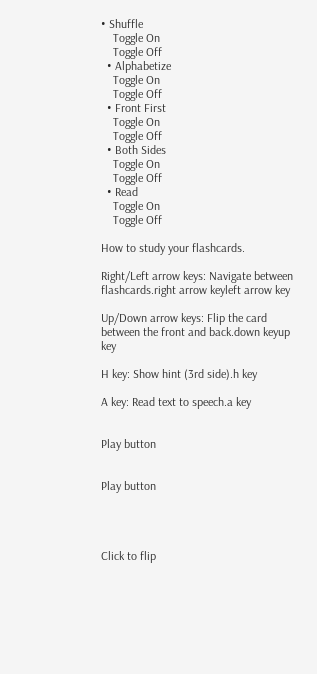• Shuffle
    Toggle On
    Toggle Off
  • Alphabetize
    Toggle On
    Toggle Off
  • Front First
    Toggle On
    Toggle Off
  • Both Sides
    Toggle On
    Toggle Off
  • Read
    Toggle On
    Toggle Off

How to study your flashcards.

Right/Left arrow keys: Navigate between flashcards.right arrow keyleft arrow key

Up/Down arrow keys: Flip the card between the front and back.down keyup key

H key: Show hint (3rd side).h key

A key: Read text to speech.a key


Play button


Play button




Click to flip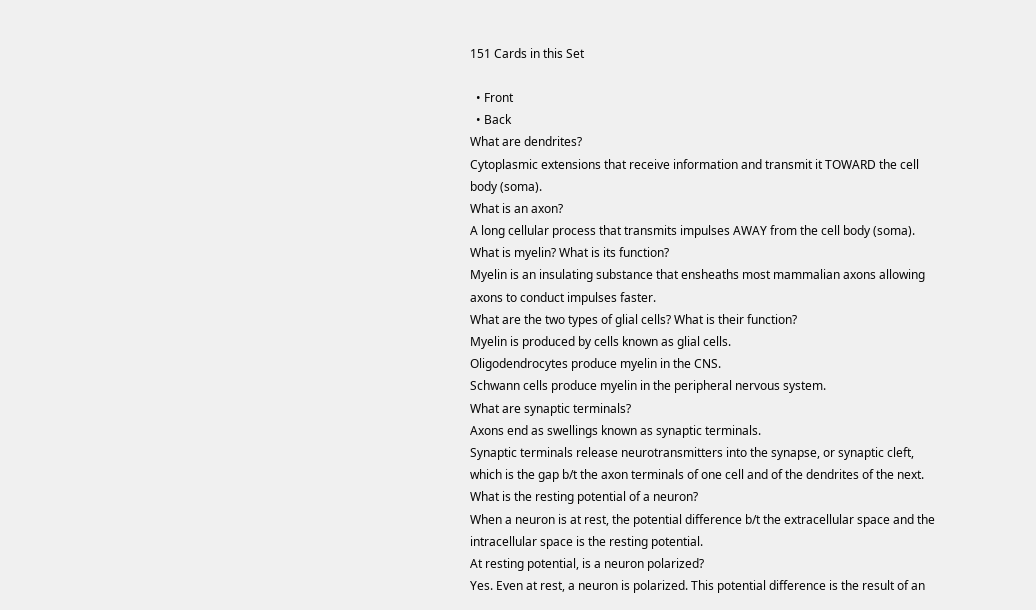151 Cards in this Set

  • Front
  • Back
What are dendrites?
Cytoplasmic extensions that receive information and transmit it TOWARD the cell body (soma).
What is an axon?
A long cellular process that transmits impulses AWAY from the cell body (soma).
What is myelin? What is its function?
Myelin is an insulating substance that ensheaths most mammalian axons allowing axons to conduct impulses faster.
What are the two types of glial cells? What is their function?
Myelin is produced by cells known as glial cells.
Oligodendrocytes produce myelin in the CNS.
Schwann cells produce myelin in the peripheral nervous system.
What are synaptic terminals?
Axons end as swellings known as synaptic terminals.
Synaptic terminals release neurotransmitters into the synapse, or synaptic cleft, which is the gap b/t the axon terminals of one cell and of the dendrites of the next.
What is the resting potential of a neuron?
When a neuron is at rest, the potential difference b/t the extracellular space and the intracellular space is the resting potential.
At resting potential, is a neuron polarized?
Yes. Even at rest, a neuron is polarized. This potential difference is the result of an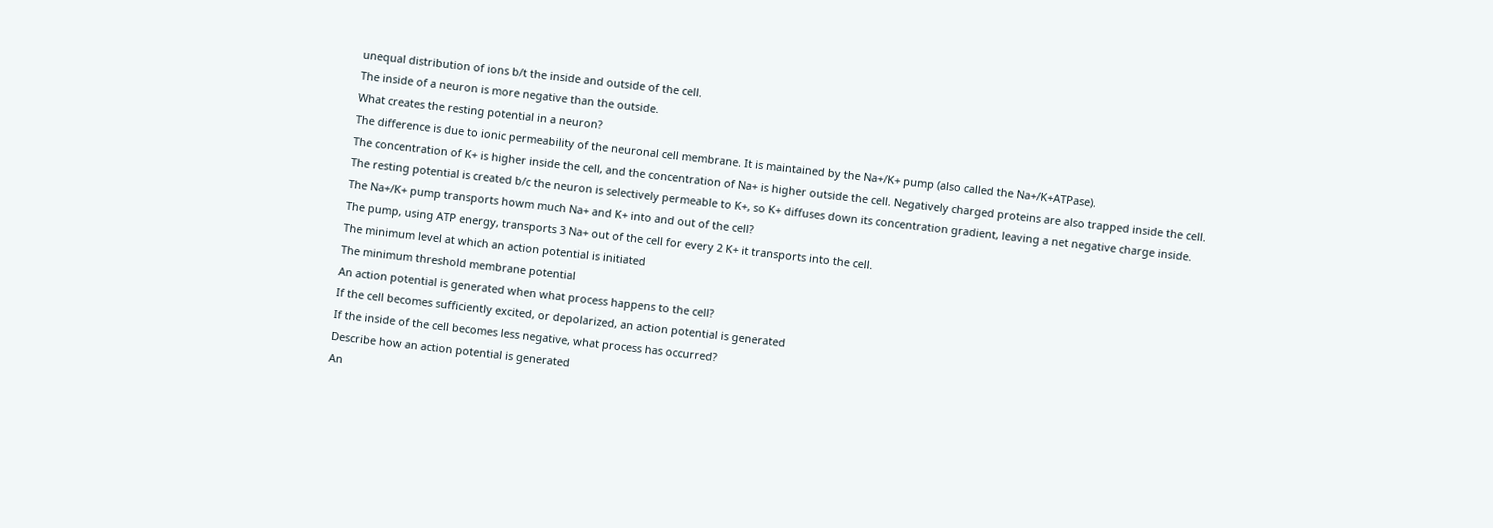unequal distribution of ions b/t the inside and outside of the cell.
The inside of a neuron is more negative than the outside.
What creates the resting potential in a neuron?
The difference is due to ionic permeability of the neuronal cell membrane. It is maintained by the Na+/K+ pump (also called the Na+/K+ATPase).
The concentration of K+ is higher inside the cell, and the concentration of Na+ is higher outside the cell. Negatively charged proteins are also trapped inside the cell.
The resting potential is created b/c the neuron is selectively permeable to K+, so K+ diffuses down its concentration gradient, leaving a net negative charge inside.
The Na+/K+ pump transports howm much Na+ and K+ into and out of the cell?
The pump, using ATP energy, transports 3 Na+ out of the cell for every 2 K+ it transports into the cell.
The minimum level at which an action potential is initiated
The minimum threshold membrane potential
An action potential is generated when what process happens to the cell?
If the cell becomes sufficiently excited, or depolarized, an action potential is generated
If the inside of the cell becomes less negative, what process has occurred?
Describe how an action potential is generated
An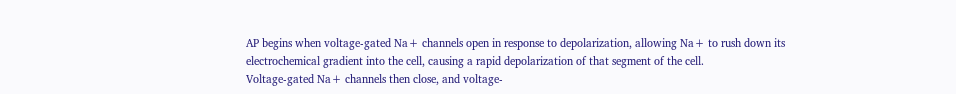AP begins when voltage-gated Na+ channels open in response to depolarization, allowing Na+ to rush down its electrochemical gradient into the cell, causing a rapid depolarization of that segment of the cell.
Voltage-gated Na+ channels then close, and voltage-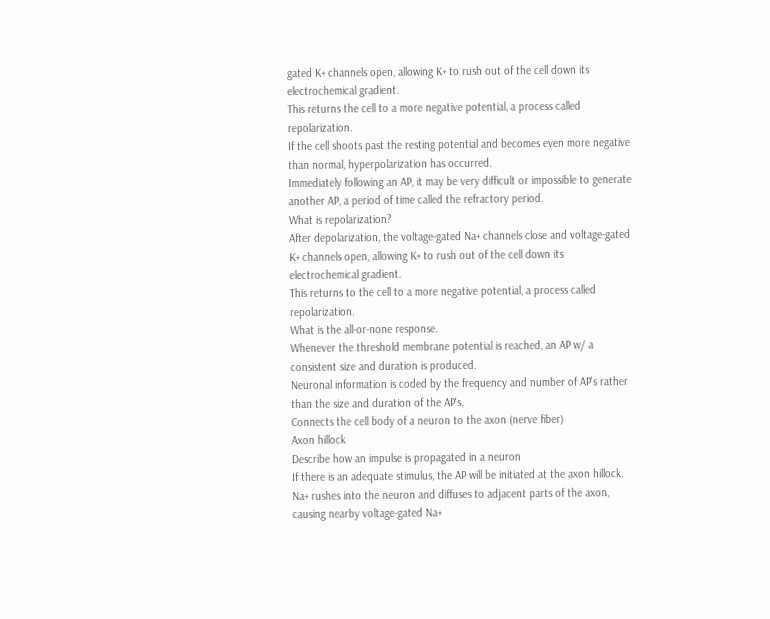gated K+ channels open, allowing K+ to rush out of the cell down its electrochemical gradient.
This returns the cell to a more negative potential, a process called repolarization.
If the cell shoots past the resting potential and becomes even more negative than normal, hyperpolarization has occurred.
Immediately following an AP, it may be very difficult or impossible to generate another AP, a period of time called the refractory period.
What is repolarization?
After depolarization, the voltage-gated Na+ channels close and voltage-gated K+ channels open, allowing K+ to rush out of the cell down its electrochemical gradient.
This returns to the cell to a more negative potential, a process called repolarization.
What is the all-or-none response.
Whenever the threshold membrane potential is reached, an AP w/ a consistent size and duration is produced.
Neuronal information is coded by the frequency and number of AP's rather than the size and duration of the AP's.
Connects the cell body of a neuron to the axon (nerve fiber)
Axon hillock
Describe how an impulse is propagated in a neuron
If there is an adequate stimulus, the AP will be initiated at the axon hillock.
Na+ rushes into the neuron and diffuses to adjacent parts of the axon, causing nearby voltage-gated Na+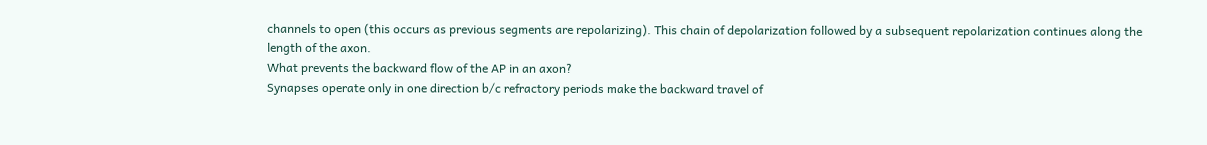channels to open (this occurs as previous segments are repolarizing). This chain of depolarization followed by a subsequent repolarization continues along the length of the axon.
What prevents the backward flow of the AP in an axon?
Synapses operate only in one direction b/c refractory periods make the backward travel of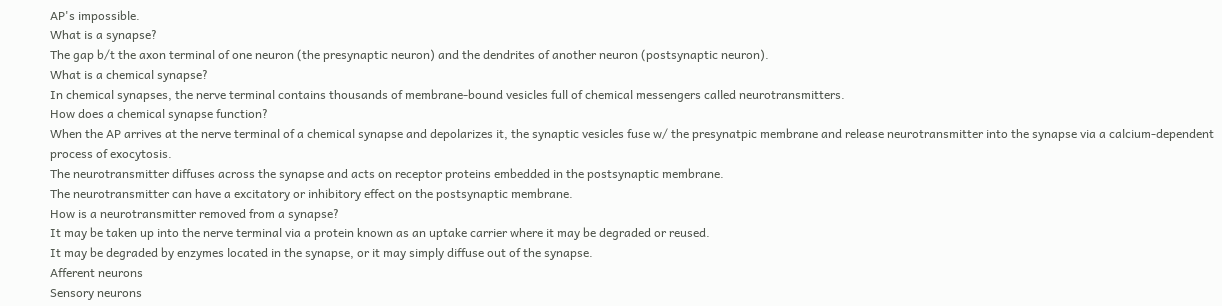AP's impossible.
What is a synapse?
The gap b/t the axon terminal of one neuron (the presynaptic neuron) and the dendrites of another neuron (postsynaptic neuron).
What is a chemical synapse?
In chemical synapses, the nerve terminal contains thousands of membrane-bound vesicles full of chemical messengers called neurotransmitters.
How does a chemical synapse function?
When the AP arrives at the nerve terminal of a chemical synapse and depolarizes it, the synaptic vesicles fuse w/ the presynatpic membrane and release neurotransmitter into the synapse via a calcium-dependent process of exocytosis.
The neurotransmitter diffuses across the synapse and acts on receptor proteins embedded in the postsynaptic membrane.
The neurotransmitter can have a excitatory or inhibitory effect on the postsynaptic membrane.
How is a neurotransmitter removed from a synapse?
It may be taken up into the nerve terminal via a protein known as an uptake carrier where it may be degraded or reused.
It may be degraded by enzymes located in the synapse, or it may simply diffuse out of the synapse.
Afferent neurons
Sensory neurons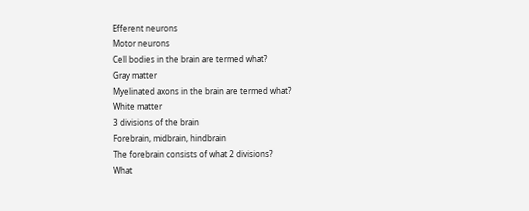Efferent neurons
Motor neurons
Cell bodies in the brain are termed what?
Gray matter
Myelinated axons in the brain are termed what?
White matter
3 divisions of the brain
Forebrain, midbrain, hindbrain
The forebrain consists of what 2 divisions?
What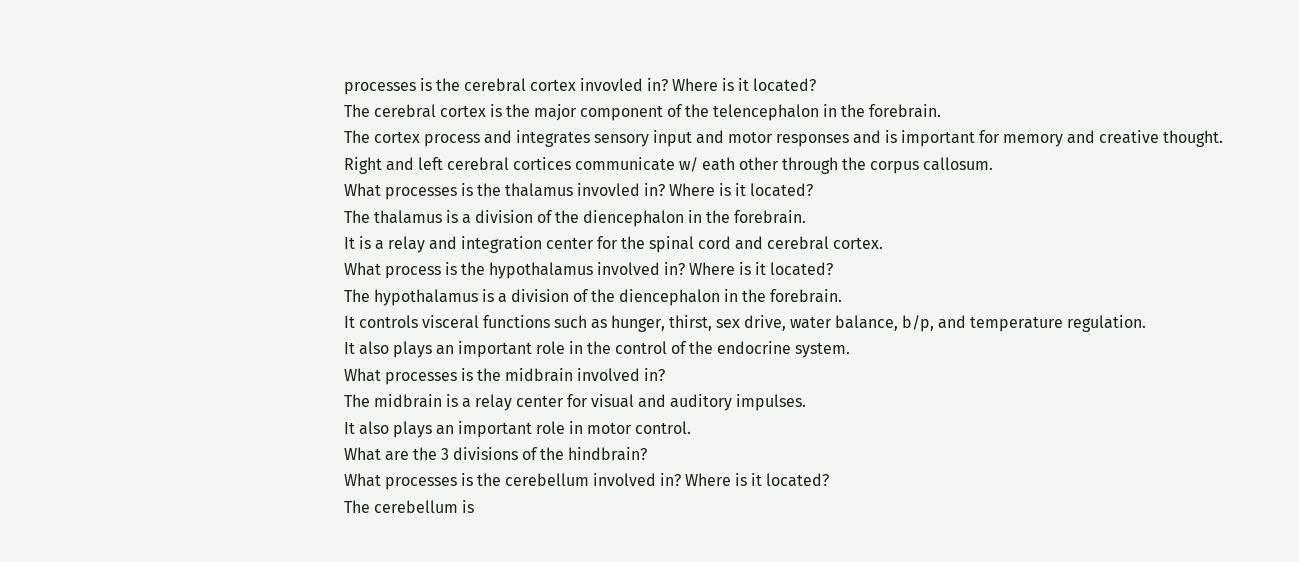processes is the cerebral cortex invovled in? Where is it located?
The cerebral cortex is the major component of the telencephalon in the forebrain.
The cortex process and integrates sensory input and motor responses and is important for memory and creative thought.
Right and left cerebral cortices communicate w/ eath other through the corpus callosum.
What processes is the thalamus invovled in? Where is it located?
The thalamus is a division of the diencephalon in the forebrain.
It is a relay and integration center for the spinal cord and cerebral cortex.
What process is the hypothalamus involved in? Where is it located?
The hypothalamus is a division of the diencephalon in the forebrain.
It controls visceral functions such as hunger, thirst, sex drive, water balance, b/p, and temperature regulation.
It also plays an important role in the control of the endocrine system.
What processes is the midbrain involved in?
The midbrain is a relay center for visual and auditory impulses.
It also plays an important role in motor control.
What are the 3 divisions of the hindbrain?
What processes is the cerebellum involved in? Where is it located?
The cerebellum is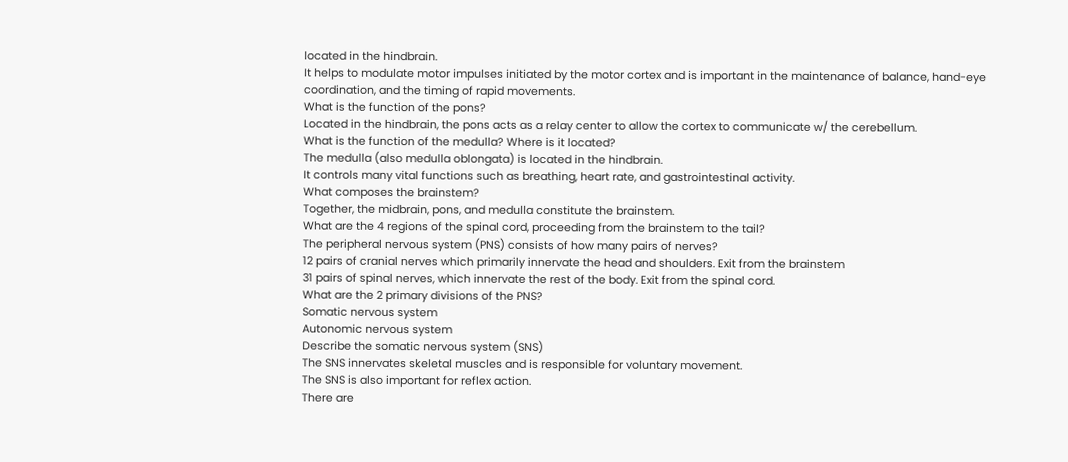located in the hindbrain.
It helps to modulate motor impulses initiated by the motor cortex and is important in the maintenance of balance, hand-eye coordination, and the timing of rapid movements.
What is the function of the pons?
Located in the hindbrain, the pons acts as a relay center to allow the cortex to communicate w/ the cerebellum.
What is the function of the medulla? Where is it located?
The medulla (also medulla oblongata) is located in the hindbrain.
It controls many vital functions such as breathing, heart rate, and gastrointestinal activity.
What composes the brainstem?
Together, the midbrain, pons, and medulla constitute the brainstem.
What are the 4 regions of the spinal cord, proceeding from the brainstem to the tail?
The peripheral nervous system (PNS) consists of how many pairs of nerves?
12 pairs of cranial nerves which primarily innervate the head and shoulders. Exit from the brainstem
31 pairs of spinal nerves, which innervate the rest of the body. Exit from the spinal cord.
What are the 2 primary divisions of the PNS?
Somatic nervous system
Autonomic nervous system
Describe the somatic nervous system (SNS)
The SNS innervates skeletal muscles and is responsible for voluntary movement.
The SNS is also important for reflex action.
There are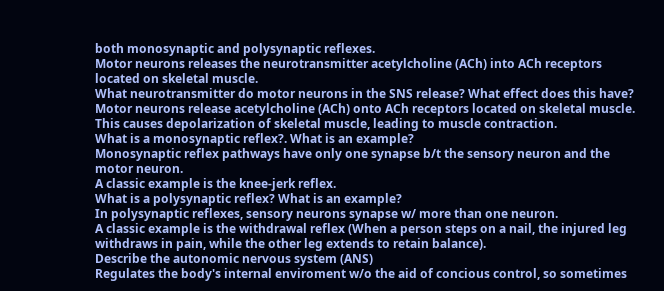both monosynaptic and polysynaptic reflexes.
Motor neurons releases the neurotransmitter acetylcholine (ACh) into ACh receptors located on skeletal muscle.
What neurotransmitter do motor neurons in the SNS release? What effect does this have?
Motor neurons release acetylcholine (ACh) onto ACh receptors located on skeletal muscle.
This causes depolarization of skeletal muscle, leading to muscle contraction.
What is a monosynaptic reflex?. What is an example?
Monosynaptic reflex pathways have only one synapse b/t the sensory neuron and the motor neuron.
A classic example is the knee-jerk reflex.
What is a polysynaptic reflex? What is an example?
In polysynaptic reflexes, sensory neurons synapse w/ more than one neuron.
A classic example is the withdrawal reflex (When a person steps on a nail, the injured leg withdraws in pain, while the other leg extends to retain balance).
Describe the autonomic nervous system (ANS)
Regulates the body's internal enviroment w/o the aid of concious control, so sometimes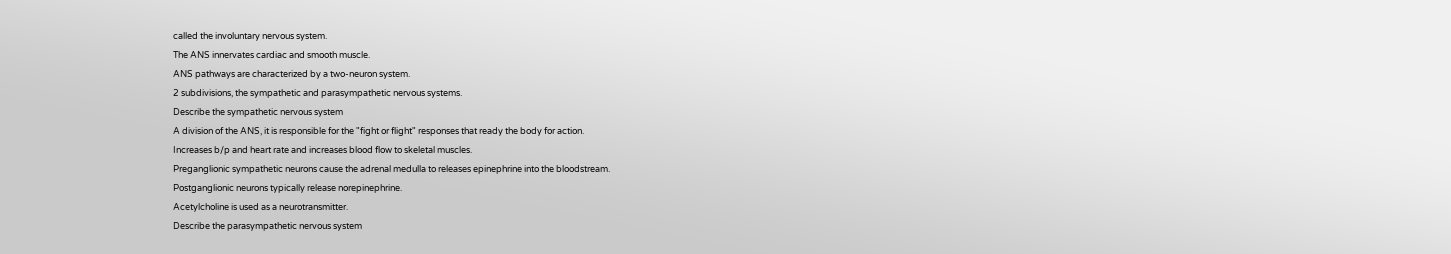called the involuntary nervous system.
The ANS innervates cardiac and smooth muscle.
ANS pathways are characterized by a two-neuron system.
2 subdivisions, the sympathetic and parasympathetic nervous systems.
Describe the sympathetic nervous system
A division of the ANS, it is responsible for the "fight or flight" responses that ready the body for action.
Increases b/p and heart rate and increases blood flow to skeletal muscles.
Preganglionic sympathetic neurons cause the adrenal medulla to releases epinephrine into the bloodstream.
Postganglionic neurons typically release norepinephrine.
Acetylcholine is used as a neurotransmitter.
Describe the parasympathetic nervous system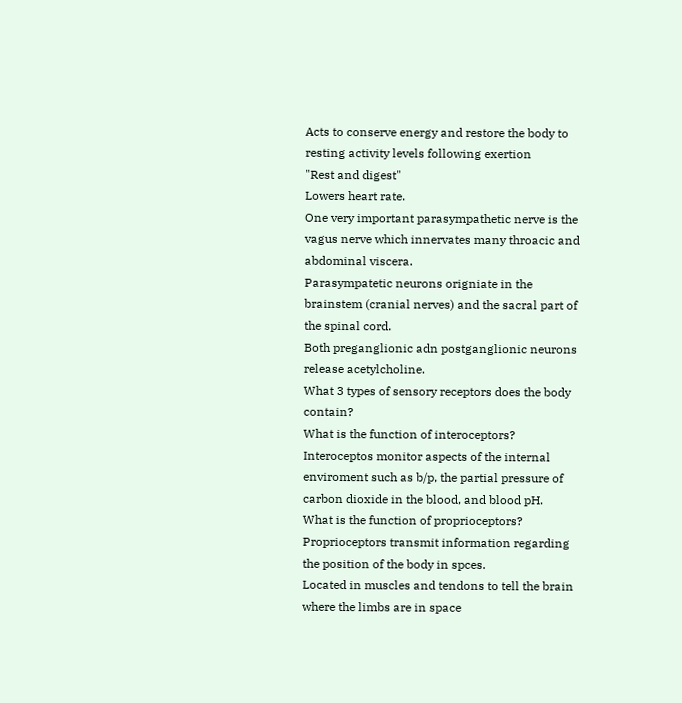Acts to conserve energy and restore the body to resting activity levels following exertion
"Rest and digest"
Lowers heart rate.
One very important parasympathetic nerve is the vagus nerve which innervates many throacic and abdominal viscera.
Parasympatetic neurons origniate in the brainstem (cranial nerves) and the sacral part of the spinal cord.
Both preganglionic adn postganglionic neurons release acetylcholine.
What 3 types of sensory receptors does the body contain?
What is the function of interoceptors?
Interoceptos monitor aspects of the internal enviroment such as b/p, the partial pressure of carbon dioxide in the blood, and blood pH.
What is the function of proprioceptors?
Proprioceptors transmit information regarding the position of the body in spces.
Located in muscles and tendons to tell the brain where the limbs are in space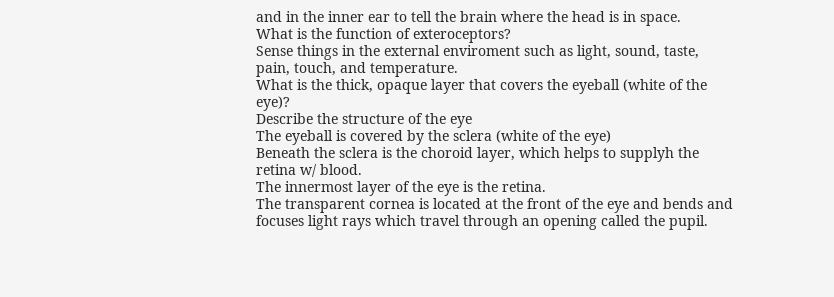and in the inner ear to tell the brain where the head is in space.
What is the function of exteroceptors?
Sense things in the external enviroment such as light, sound, taste, pain, touch, and temperature.
What is the thick, opaque layer that covers the eyeball (white of the eye)?
Describe the structure of the eye
The eyeball is covered by the sclera (white of the eye)
Beneath the sclera is the choroid layer, which helps to supplyh the retina w/ blood.
The innermost layer of the eye is the retina.
The transparent cornea is located at the front of the eye and bends and focuses light rays which travel through an opening called the pupil.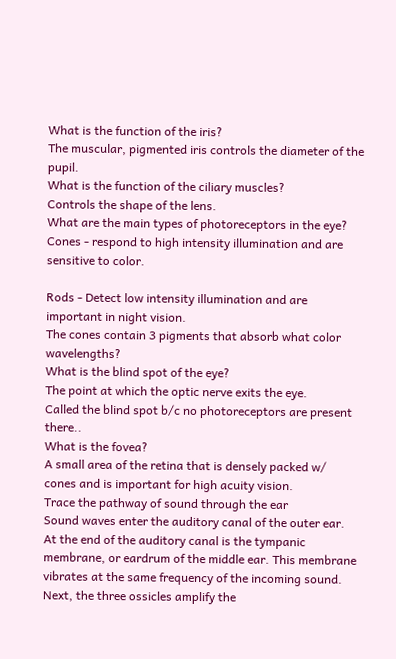What is the function of the iris?
The muscular, pigmented iris controls the diameter of the pupil.
What is the function of the ciliary muscles?
Controls the shape of the lens.
What are the main types of photoreceptors in the eye?
Cones - respond to high intensity illumination and are sensitive to color.

Rods - Detect low intensity illumination and are important in night vision.
The cones contain 3 pigments that absorb what color wavelengths?
What is the blind spot of the eye?
The point at which the optic nerve exits the eye.
Called the blind spot b/c no photoreceptors are present there..
What is the fovea?
A small area of the retina that is densely packed w/ cones and is important for high acuity vision.
Trace the pathway of sound through the ear
Sound waves enter the auditory canal of the outer ear.
At the end of the auditory canal is the tympanic membrane, or eardrum of the middle ear. This membrane vibrates at the same frequency of the incoming sound.
Next, the three ossicles amplify the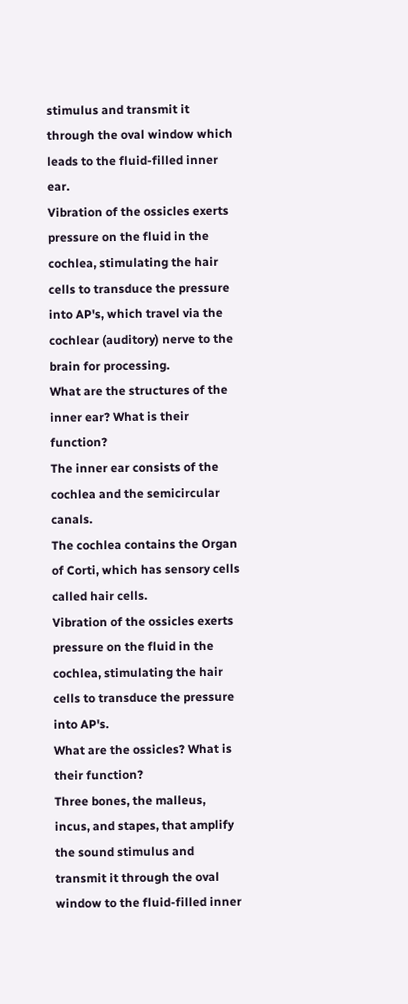stimulus and transmit it through the oval window which leads to the fluid-filled inner ear.
Vibration of the ossicles exerts pressure on the fluid in the cochlea, stimulating the hair cells to transduce the pressure into AP's, which travel via the cochlear (auditory) nerve to the brain for processing.
What are the structures of the inner ear? What is their function?
The inner ear consists of the cochlea and the semicircular canals.
The cochlea contains the Organ of Corti, which has sensory cells called hair cells.
Vibration of the ossicles exerts pressure on the fluid in the cochlea, stimulating the hair cells to transduce the pressure into AP's.
What are the ossicles? What is their function?
Three bones, the malleus, incus, and stapes, that amplify the sound stimulus and transmit it through the oval window to the fluid-filled inner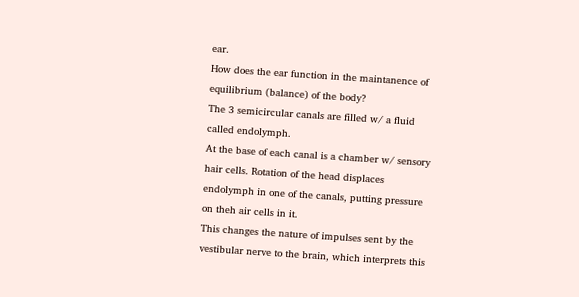ear.
How does the ear function in the maintanence of equilibrium (balance) of the body?
The 3 semicircular canals are filled w/ a fluid called endolymph.
At the base of each canal is a chamber w/ sensory hair cells. Rotation of the head displaces endolymph in one of the canals, putting pressure on theh air cells in it.
This changes the nature of impulses sent by the vestibular nerve to the brain, which interprets this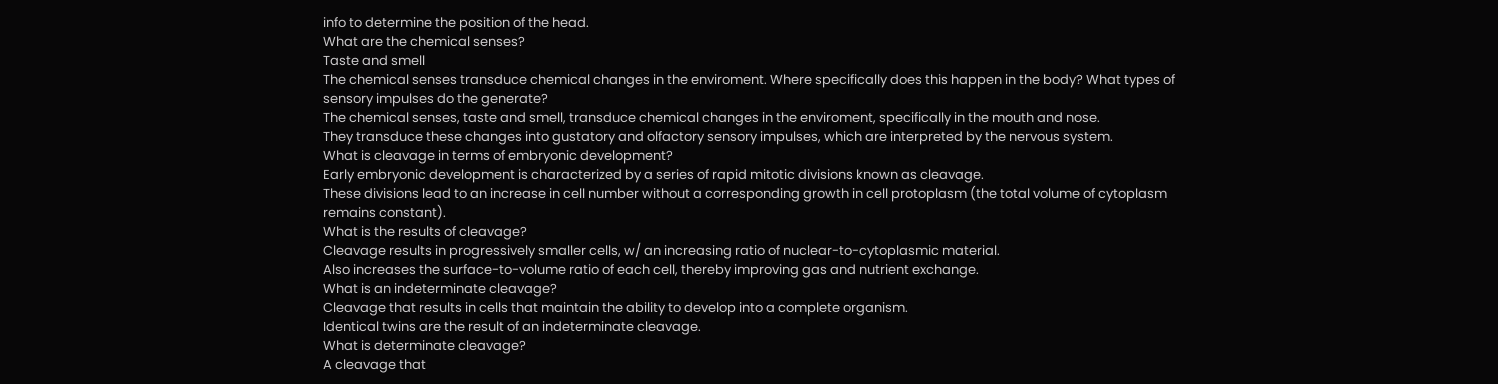info to determine the position of the head.
What are the chemical senses?
Taste and smell
The chemical senses transduce chemical changes in the enviroment. Where specifically does this happen in the body? What types of sensory impulses do the generate?
The chemical senses, taste and smell, transduce chemical changes in the enviroment, specifically in the mouth and nose.
They transduce these changes into gustatory and olfactory sensory impulses, which are interpreted by the nervous system.
What is cleavage in terms of embryonic development?
Early embryonic development is characterized by a series of rapid mitotic divisions known as cleavage.
These divisions lead to an increase in cell number without a corresponding growth in cell protoplasm (the total volume of cytoplasm remains constant).
What is the results of cleavage?
Cleavage results in progressively smaller cells, w/ an increasing ratio of nuclear-to-cytoplasmic material.
Also increases the surface-to-volume ratio of each cell, thereby improving gas and nutrient exchange.
What is an indeterminate cleavage?
Cleavage that results in cells that maintain the ability to develop into a complete organism.
Identical twins are the result of an indeterminate cleavage.
What is determinate cleavage?
A cleavage that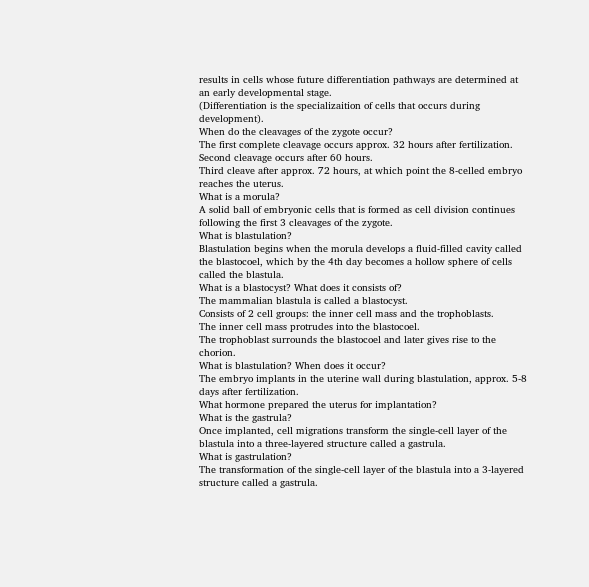results in cells whose future differentiation pathways are determined at an early developmental stage.
(Differentiation is the specializaition of cells that occurs during development).
When do the cleavages of the zygote occur?
The first complete cleavage occurs approx. 32 hours after fertilization.
Second cleavage occurs after 60 hours.
Third cleave after approx. 72 hours, at which point the 8-celled embryo reaches the uterus.
What is a morula?
A solid ball of embryonic cells that is formed as cell division continues following the first 3 cleavages of the zygote.
What is blastulation?
Blastulation begins when the morula develops a fluid-filled cavity called the blastocoel, which by the 4th day becomes a hollow sphere of cells called the blastula.
What is a blastocyst? What does it consists of?
The mammalian blastula is called a blastocyst.
Consists of 2 cell groups: the inner cell mass and the trophoblasts.
The inner cell mass protrudes into the blastocoel.
The trophoblast surrounds the blastocoel and later gives rise to the chorion.
What is blastulation? When does it occur?
The embryo implants in the uterine wall during blastulation, approx. 5-8 days after fertilization.
What hormone prepared the uterus for implantation?
What is the gastrula?
Once implanted, cell migrations transform the single-cell layer of the blastula into a three-layered structure called a gastrula.
What is gastrulation?
The transformation of the single-cell layer of the blastula into a 3-layered structure called a gastrula.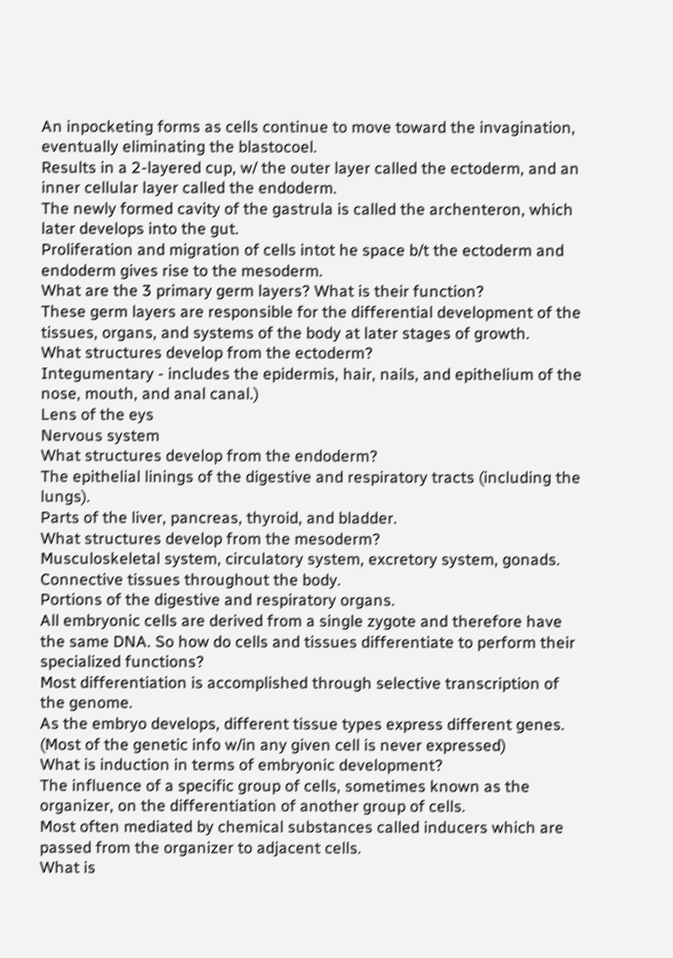An inpocketing forms as cells continue to move toward the invagination, eventually eliminating the blastocoel.
Results in a 2-layered cup, w/ the outer layer called the ectoderm, and an inner cellular layer called the endoderm.
The newly formed cavity of the gastrula is called the archenteron, which later develops into the gut.
Proliferation and migration of cells intot he space b/t the ectoderm and endoderm gives rise to the mesoderm.
What are the 3 primary germ layers? What is their function?
These germ layers are responsible for the differential development of the tissues, organs, and systems of the body at later stages of growth.
What structures develop from the ectoderm?
Integumentary - includes the epidermis, hair, nails, and epithelium of the nose, mouth, and anal canal.)
Lens of the eys
Nervous system
What structures develop from the endoderm?
The epithelial linings of the digestive and respiratory tracts (including the lungs).
Parts of the liver, pancreas, thyroid, and bladder.
What structures develop from the mesoderm?
Musculoskeletal system, circulatory system, excretory system, gonads.
Connective tissues throughout the body.
Portions of the digestive and respiratory organs.
All embryonic cells are derived from a single zygote and therefore have the same DNA. So how do cells and tissues differentiate to perform their specialized functions?
Most differentiation is accomplished through selective transcription of the genome.
As the embryo develops, different tissue types express different genes.
(Most of the genetic info w/in any given cell is never expressed)
What is induction in terms of embryonic development?
The influence of a specific group of cells, sometimes known as the organizer, on the differentiation of another group of cells.
Most often mediated by chemical substances called inducers which are passed from the organizer to adjacent cells.
What is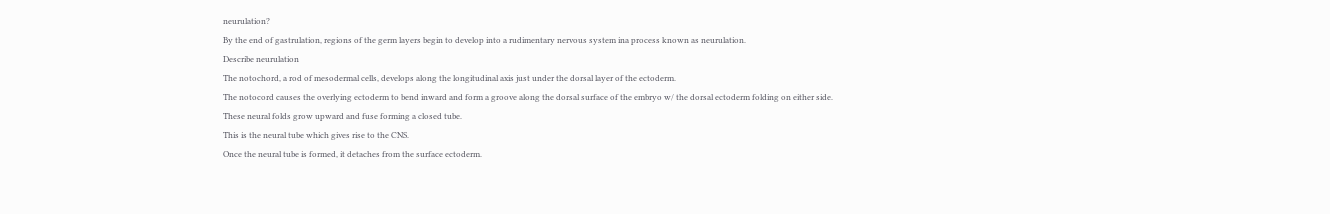neurulation?
By the end of gastrulation, regions of the germ layers begin to develop into a rudimentary nervous system ina process known as neurulation.
Describe neurulation
The notochord, a rod of mesodermal cells, develops along the longitudinal axis just under the dorsal layer of the ectoderm.
The notocord causes the overlying ectoderm to bend inward and form a groove along the dorsal surface of the embryo w/ the dorsal ectoderm folding on either side.
These neural folds grow upward and fuse forming a closed tube.
This is the neural tube which gives rise to the CNS.
Once the neural tube is formed, it detaches from the surface ectoderm.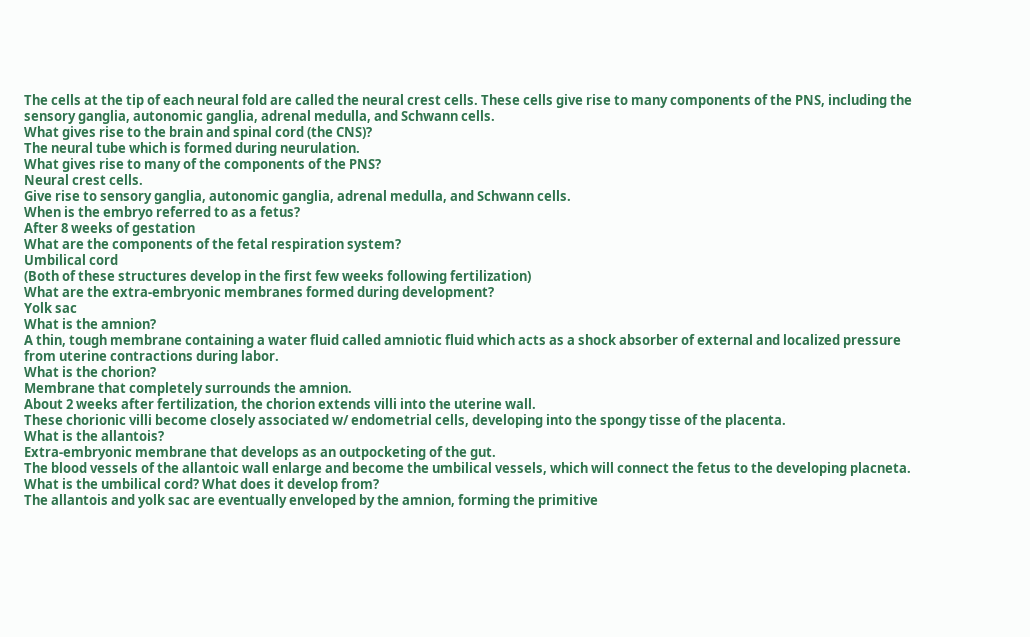The cells at the tip of each neural fold are called the neural crest cells. These cells give rise to many components of the PNS, including the sensory ganglia, autonomic ganglia, adrenal medulla, and Schwann cells.
What gives rise to the brain and spinal cord (the CNS)?
The neural tube which is formed during neurulation.
What gives rise to many of the components of the PNS?
Neural crest cells.
Give rise to sensory ganglia, autonomic ganglia, adrenal medulla, and Schwann cells.
When is the embryo referred to as a fetus?
After 8 weeks of gestation
What are the components of the fetal respiration system?
Umbilical cord
(Both of these structures develop in the first few weeks following fertilization)
What are the extra-embryonic membranes formed during development?
Yolk sac
What is the amnion?
A thin, tough membrane containing a water fluid called amniotic fluid which acts as a shock absorber of external and localized pressure from uterine contractions during labor.
What is the chorion?
Membrane that completely surrounds the amnion.
About 2 weeks after fertilization, the chorion extends villi into the uterine wall.
These chorionic villi become closely associated w/ endometrial cells, developing into the spongy tisse of the placenta.
What is the allantois?
Extra-embryonic membrane that develops as an outpocketing of the gut.
The blood vessels of the allantoic wall enlarge and become the umbilical vessels, which will connect the fetus to the developing placneta.
What is the umbilical cord? What does it develop from?
The allantois and yolk sac are eventually enveloped by the amnion, forming the primitive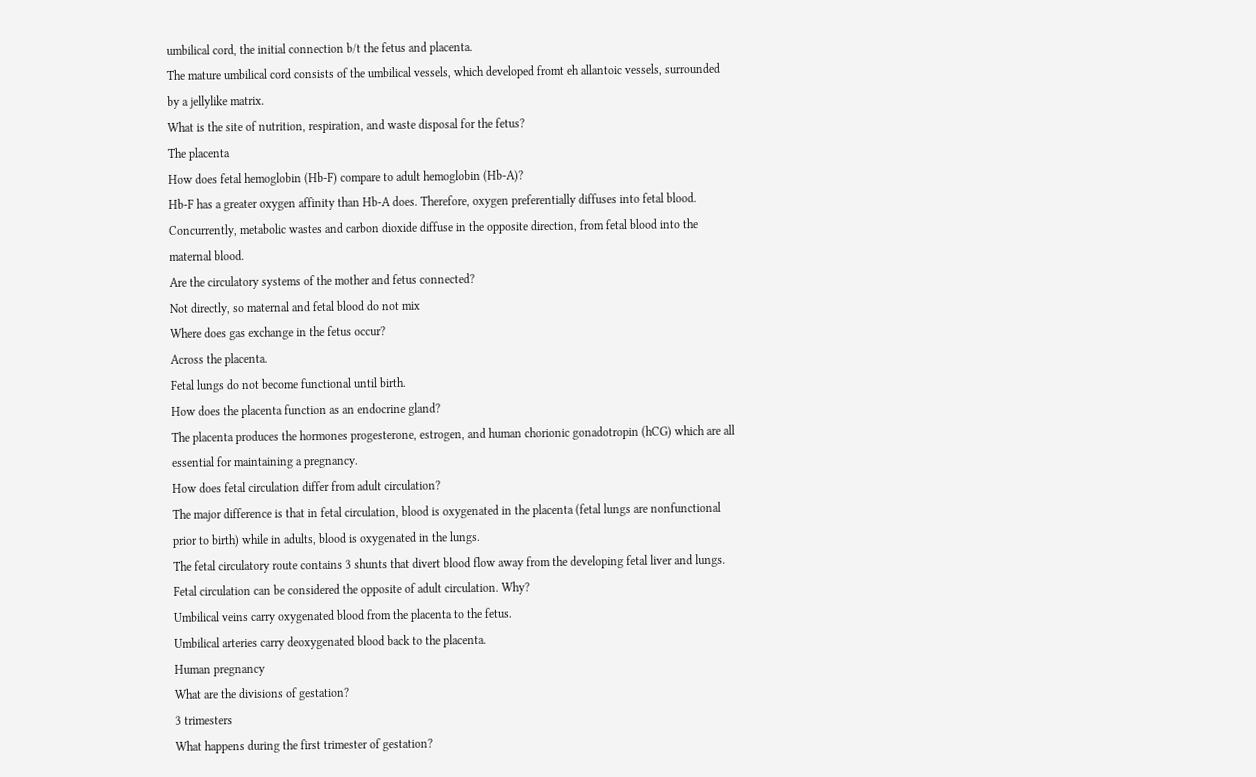umbilical cord, the initial connection b/t the fetus and placenta.
The mature umbilical cord consists of the umbilical vessels, which developed fromt eh allantoic vessels, surrounded by a jellylike matrix.
What is the site of nutrition, respiration, and waste disposal for the fetus?
The placenta
How does fetal hemoglobin (Hb-F) compare to adult hemoglobin (Hb-A)?
Hb-F has a greater oxygen affinity than Hb-A does. Therefore, oxygen preferentially diffuses into fetal blood.
Concurrently, metabolic wastes and carbon dioxide diffuse in the opposite direction, from fetal blood into the maternal blood.
Are the circulatory systems of the mother and fetus connected?
Not directly, so maternal and fetal blood do not mix
Where does gas exchange in the fetus occur?
Across the placenta.
Fetal lungs do not become functional until birth.
How does the placenta function as an endocrine gland?
The placenta produces the hormones progesterone, estrogen, and human chorionic gonadotropin (hCG) which are all essential for maintaining a pregnancy.
How does fetal circulation differ from adult circulation?
The major difference is that in fetal circulation, blood is oxygenated in the placenta (fetal lungs are nonfunctional prior to birth) while in adults, blood is oxygenated in the lungs.
The fetal circulatory route contains 3 shunts that divert blood flow away from the developing fetal liver and lungs.
Fetal circulation can be considered the opposite of adult circulation. Why?
Umbilical veins carry oxygenated blood from the placenta to the fetus.
Umbilical arteries carry deoxygenated blood back to the placenta.
Human pregnancy
What are the divisions of gestation?
3 trimesters
What happens during the first trimester of gestation?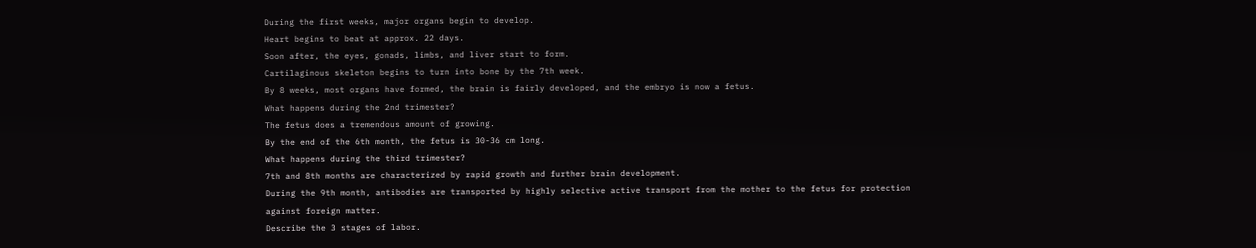During the first weeks, major organs begin to develop.
Heart begins to beat at approx. 22 days.
Soon after, the eyes, gonads, limbs, and liver start to form.
Cartilaginous skeleton begins to turn into bone by the 7th week.
By 8 weeks, most organs have formed, the brain is fairly developed, and the embryo is now a fetus.
What happens during the 2nd trimester?
The fetus does a tremendous amount of growing.
By the end of the 6th month, the fetus is 30-36 cm long.
What happens during the third trimester?
7th and 8th months are characterized by rapid growth and further brain development.
During the 9th month, antibodies are transported by highly selective active transport from the mother to the fetus for protection against foreign matter.
Describe the 3 stages of labor.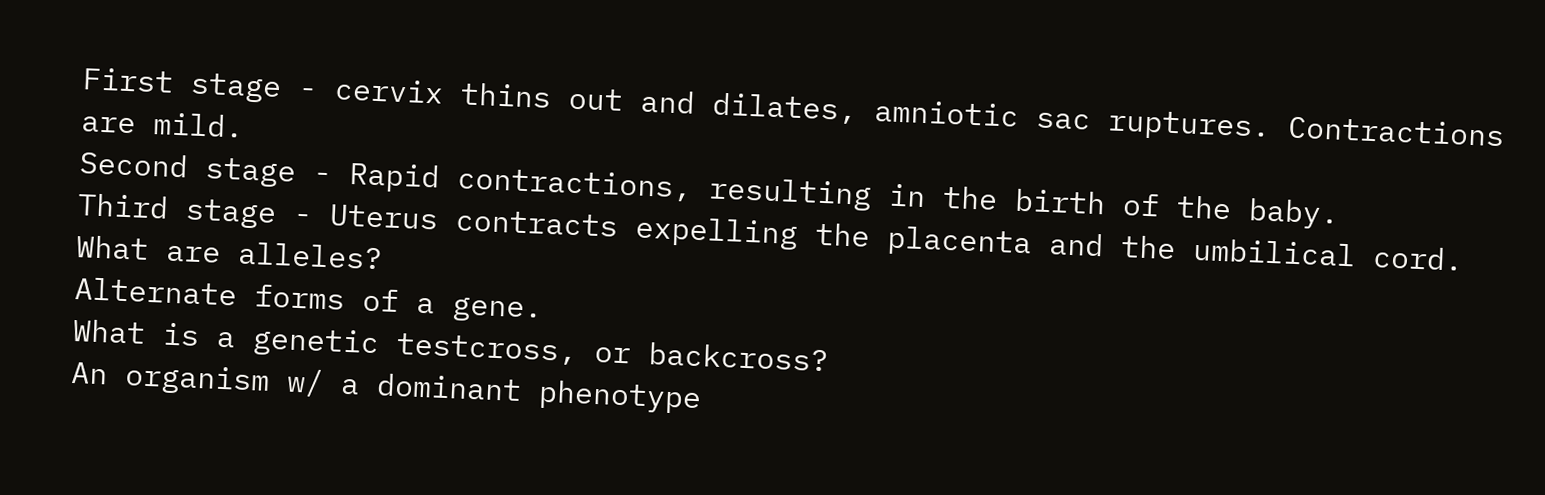First stage - cervix thins out and dilates, amniotic sac ruptures. Contractions are mild.
Second stage - Rapid contractions, resulting in the birth of the baby.
Third stage - Uterus contracts expelling the placenta and the umbilical cord.
What are alleles?
Alternate forms of a gene.
What is a genetic testcross, or backcross?
An organism w/ a dominant phenotype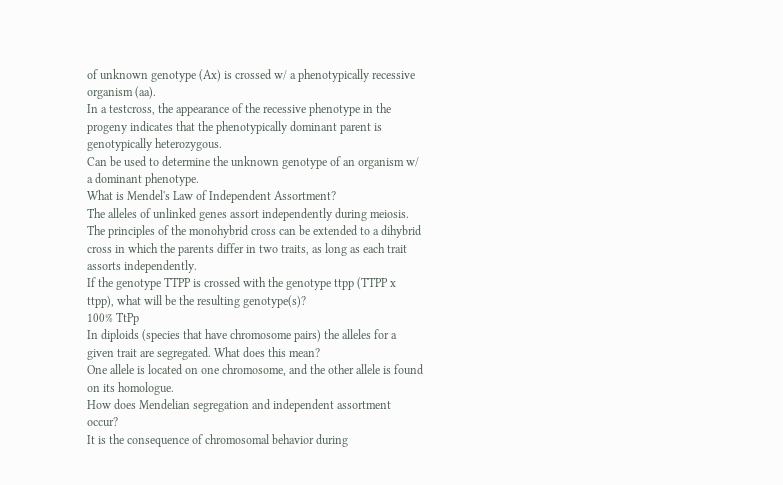of unknown genotype (Ax) is crossed w/ a phenotypically recessive organism (aa).
In a testcross, the appearance of the recessive phenotype in the progeny indicates that the phenotypically dominant parent is genotypically heterozygous.
Can be used to determine the unknown genotype of an organism w/ a dominant phenotype.
What is Mendel's Law of Independent Assortment?
The alleles of unlinked genes assort independently during meiosis.
The principles of the monohybrid cross can be extended to a dihybrid cross in which the parents differ in two traits, as long as each trait assorts independently.
If the genotype TTPP is crossed with the genotype ttpp (TTPP x ttpp), what will be the resulting genotype(s)?
100% TtPp
In diploids (species that have chromosome pairs) the alleles for a given trait are segregated. What does this mean?
One allele is located on one chromosome, and the other allele is found on its homologue.
How does Mendelian segregation and independent assortment occur?
It is the consequence of chromosomal behavior during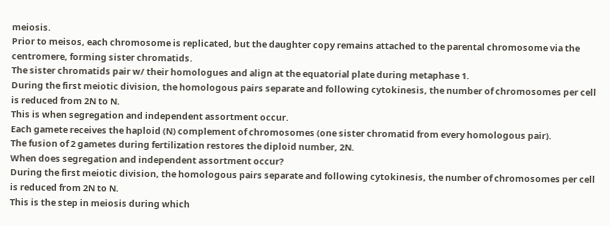meiosis.
Prior to meisos, each chromosome is replicated, but the daughter copy remains attached to the parental chromosome via the centromere, forming sister chromatids.
The sister chromatids pair w/ their homologues and align at the equatorial plate during metaphase 1.
During the first meiotic division, the homologous pairs separate and following cytokinesis, the number of chromosomes per cell is reduced from 2N to N.
This is when segregation and independent assortment occur.
Each gamete receives the haploid (N) complement of chromosomes (one sister chromatid from every homologous pair).
The fusion of 2 gametes during fertilization restores the diploid number, 2N.
When does segregation and independent assortment occur?
During the first meiotic division, the homologous pairs separate and following cytokinesis, the number of chromosomes per cell is reduced from 2N to N.
This is the step in meiosis during which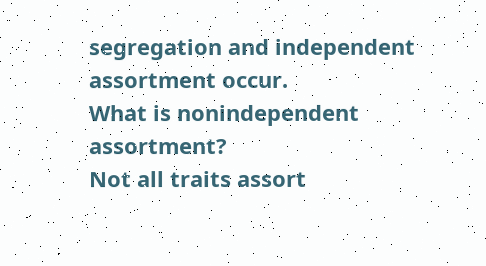segregation and independent assortment occur.
What is nonindependent assortment?
Not all traits assort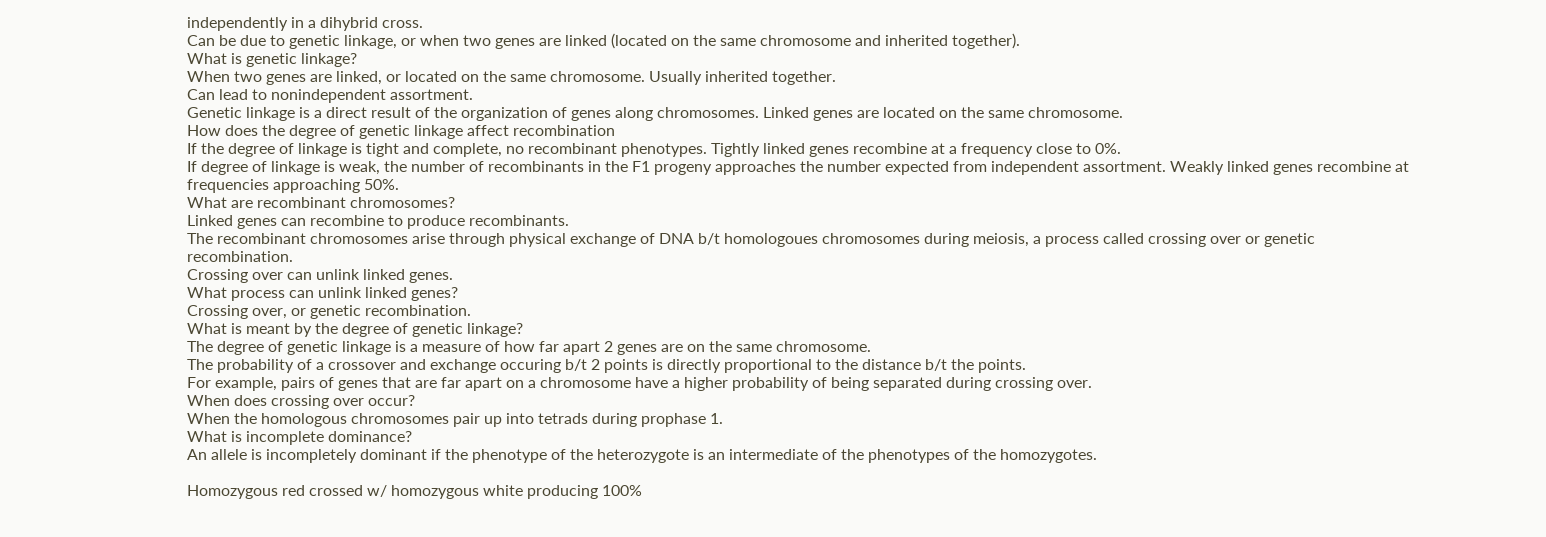independently in a dihybrid cross.
Can be due to genetic linkage, or when two genes are linked (located on the same chromosome and inherited together).
What is genetic linkage?
When two genes are linked, or located on the same chromosome. Usually inherited together.
Can lead to nonindependent assortment.
Genetic linkage is a direct result of the organization of genes along chromosomes. Linked genes are located on the same chromosome.
How does the degree of genetic linkage affect recombination
If the degree of linkage is tight and complete, no recombinant phenotypes. Tightly linked genes recombine at a frequency close to 0%.
If degree of linkage is weak, the number of recombinants in the F1 progeny approaches the number expected from independent assortment. Weakly linked genes recombine at frequencies approaching 50%.
What are recombinant chromosomes?
Linked genes can recombine to produce recombinants.
The recombinant chromosomes arise through physical exchange of DNA b/t homologoues chromosomes during meiosis, a process called crossing over or genetic recombination.
Crossing over can unlink linked genes.
What process can unlink linked genes?
Crossing over, or genetic recombination.
What is meant by the degree of genetic linkage?
The degree of genetic linkage is a measure of how far apart 2 genes are on the same chromosome.
The probability of a crossover and exchange occuring b/t 2 points is directly proportional to the distance b/t the points.
For example, pairs of genes that are far apart on a chromosome have a higher probability of being separated during crossing over.
When does crossing over occur?
When the homologous chromosomes pair up into tetrads during prophase 1.
What is incomplete dominance?
An allele is incompletely dominant if the phenotype of the heterozygote is an intermediate of the phenotypes of the homozygotes.

Homozygous red crossed w/ homozygous white producing 100%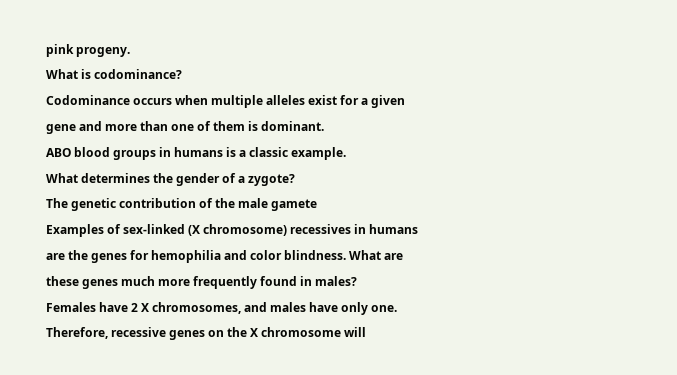pink progeny.
What is codominance?
Codominance occurs when multiple alleles exist for a given gene and more than one of them is dominant.
ABO blood groups in humans is a classic example.
What determines the gender of a zygote?
The genetic contribution of the male gamete
Examples of sex-linked (X chromosome) recessives in humans are the genes for hemophilia and color blindness. What are these genes much more frequently found in males?
Females have 2 X chromosomes, and males have only one. Therefore, recessive genes on the X chromosome will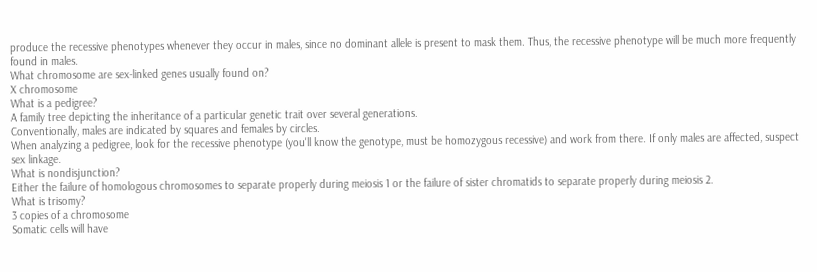produce the recessive phenotypes whenever they occur in males, since no dominant allele is present to mask them. Thus, the recessive phenotype will be much more frequently found in males.
What chromosome are sex-linked genes usually found on?
X chromosome
What is a pedigree?
A family tree depicting the inheritance of a particular genetic trait over several generations.
Conventionally, males are indicated by squares and females by circles.
When analyzing a pedigree, look for the recessive phenotype (you'll know the genotype, must be homozygous recessive) and work from there. If only males are affected, suspect sex linkage.
What is nondisjunction?
Either the failure of homologous chromosomes to separate properly during meiosis 1 or the failure of sister chromatids to separate properly during meiosis 2.
What is trisomy?
3 copies of a chromosome
Somatic cells will have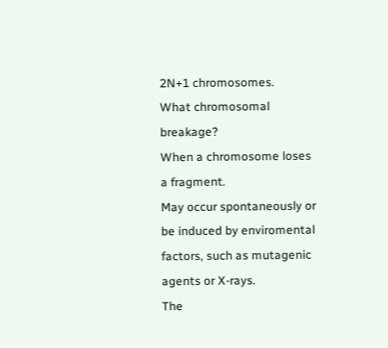2N+1 chromosomes.
What chromosomal breakage?
When a chromosome loses a fragment.
May occur spontaneously or be induced by enviromental factors, such as mutagenic agents or X-rays.
The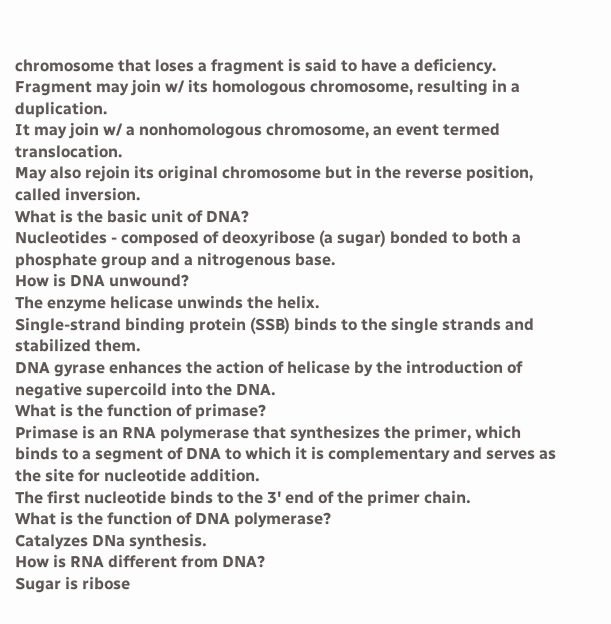chromosome that loses a fragment is said to have a deficiency.
Fragment may join w/ its homologous chromosome, resulting in a duplication.
It may join w/ a nonhomologous chromosome, an event termed translocation.
May also rejoin its original chromosome but in the reverse position, called inversion.
What is the basic unit of DNA?
Nucleotides - composed of deoxyribose (a sugar) bonded to both a phosphate group and a nitrogenous base.
How is DNA unwound?
The enzyme helicase unwinds the helix.
Single-strand binding protein (SSB) binds to the single strands and stabilized them.
DNA gyrase enhances the action of helicase by the introduction of negative supercoild into the DNA.
What is the function of primase?
Primase is an RNA polymerase that synthesizes the primer, which binds to a segment of DNA to which it is complementary and serves as the site for nucleotide addition.
The first nucleotide binds to the 3' end of the primer chain.
What is the function of DNA polymerase?
Catalyzes DNa synthesis.
How is RNA different from DNA?
Sugar is ribose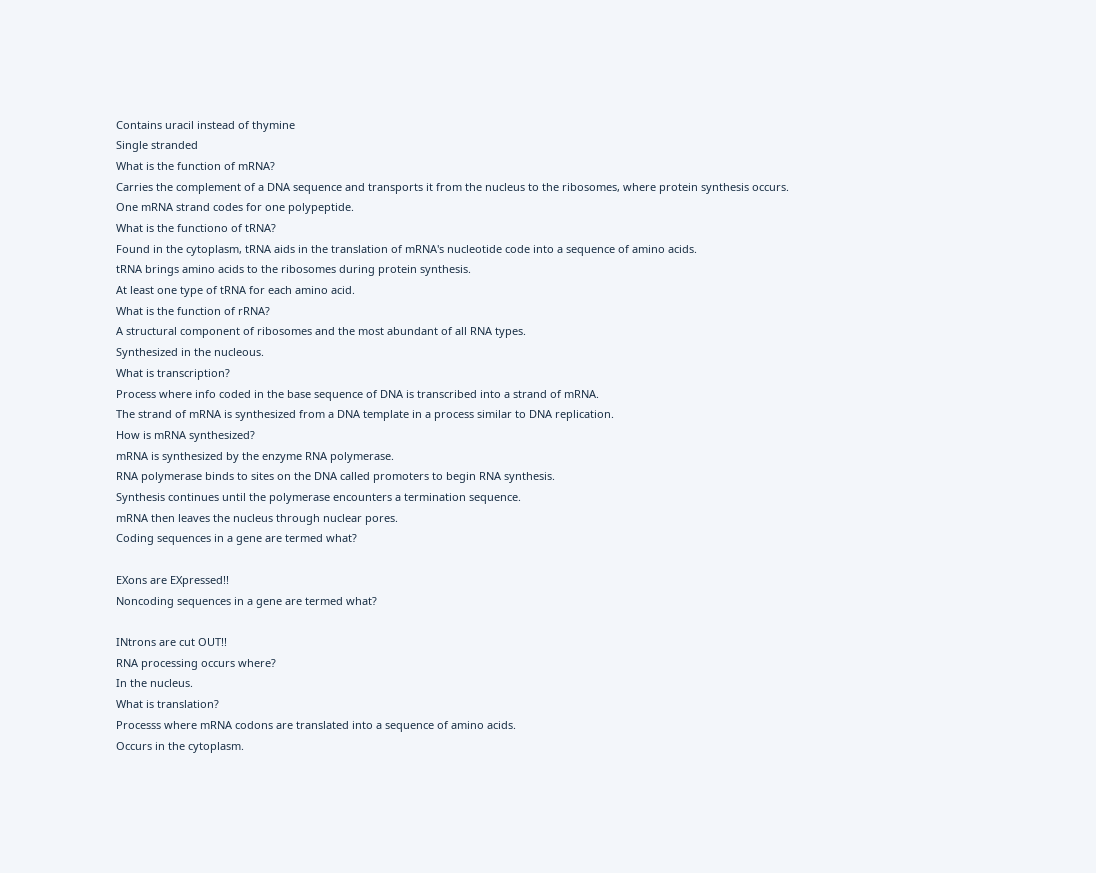Contains uracil instead of thymine
Single stranded
What is the function of mRNA?
Carries the complement of a DNA sequence and transports it from the nucleus to the ribosomes, where protein synthesis occurs.
One mRNA strand codes for one polypeptide.
What is the functiono of tRNA?
Found in the cytoplasm, tRNA aids in the translation of mRNA's nucleotide code into a sequence of amino acids.
tRNA brings amino acids to the ribosomes during protein synthesis.
At least one type of tRNA for each amino acid.
What is the function of rRNA?
A structural component of ribosomes and the most abundant of all RNA types.
Synthesized in the nucleous.
What is transcription?
Process where info coded in the base sequence of DNA is transcribed into a strand of mRNA.
The strand of mRNA is synthesized from a DNA template in a process similar to DNA replication.
How is mRNA synthesized?
mRNA is synthesized by the enzyme RNA polymerase.
RNA polymerase binds to sites on the DNA called promoters to begin RNA synthesis.
Synthesis continues until the polymerase encounters a termination sequence.
mRNA then leaves the nucleus through nuclear pores.
Coding sequences in a gene are termed what?

EXons are EXpressed!!
Noncoding sequences in a gene are termed what?

INtrons are cut OUT!!
RNA processing occurs where?
In the nucleus.
What is translation?
Processs where mRNA codons are translated into a sequence of amino acids.
Occurs in the cytoplasm.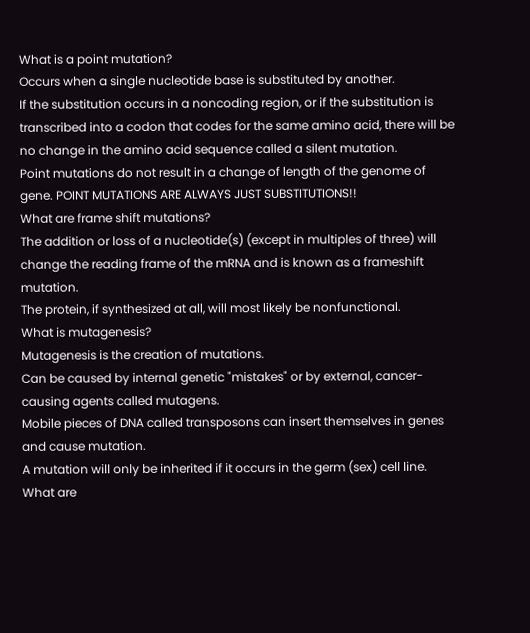What is a point mutation?
Occurs when a single nucleotide base is substituted by another.
If the substitution occurs in a noncoding region, or if the substitution is transcribed into a codon that codes for the same amino acid, there will be no change in the amino acid sequence called a silent mutation.
Point mutations do not result in a change of length of the genome of gene. POINT MUTATIONS ARE ALWAYS JUST SUBSTITUTIONS!!
What are frame shift mutations?
The addition or loss of a nucleotide(s) (except in multiples of three) will change the reading frame of the mRNA and is known as a frameshift mutation.
The protein, if synthesized at all, will most likely be nonfunctional.
What is mutagenesis?
Mutagenesis is the creation of mutations.
Can be caused by internal genetic "mistakes" or by external, cancer-causing agents called mutagens.
Mobile pieces of DNA called transposons can insert themselves in genes and cause mutation.
A mutation will only be inherited if it occurs in the germ (sex) cell line.
What are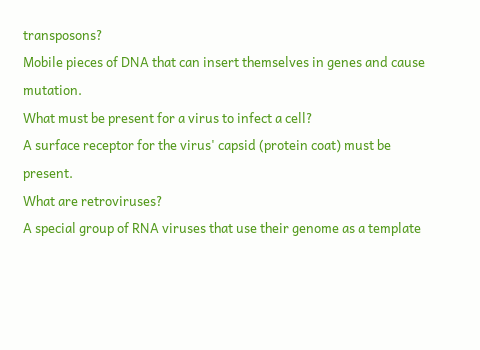transposons?
Mobile pieces of DNA that can insert themselves in genes and cause mutation.
What must be present for a virus to infect a cell?
A surface receptor for the virus' capsid (protein coat) must be present.
What are retroviruses?
A special group of RNA viruses that use their genome as a template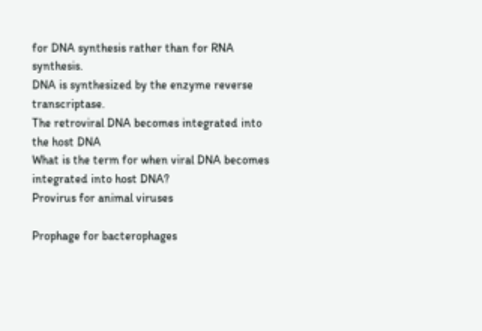for DNA synthesis rather than for RNA synthesis.
DNA is synthesized by the enzyme reverse transcriptase.
The retroviral DNA becomes integrated into the host DNA
What is the term for when viral DNA becomes integrated into host DNA?
Provirus for animal viruses

Prophage for bacterophages